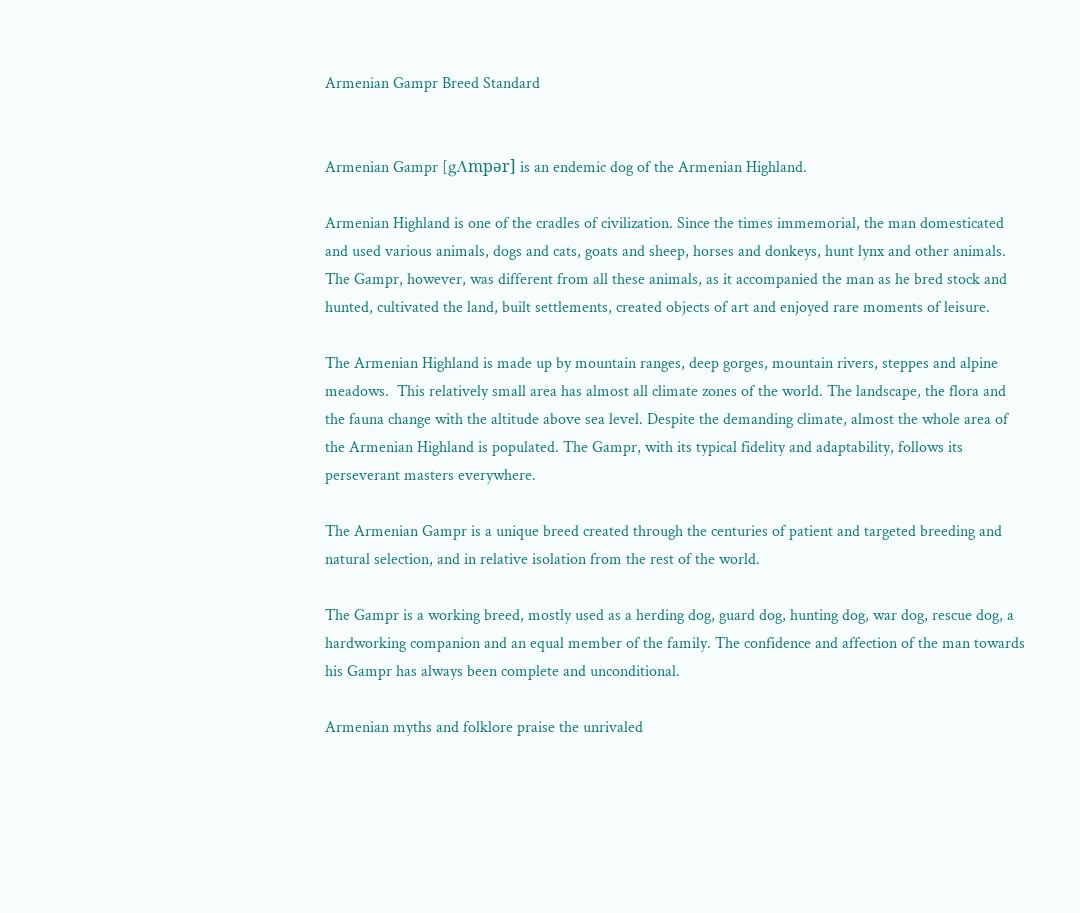Armenian Gampr Breed Standard


Armenian Gampr [gΛmpər] is an endemic dog of the Armenian Highland.

Armenian Highland is one of the cradles of civilization. Since the times immemorial, the man domesticated and used various animals, dogs and cats, goats and sheep, horses and donkeys, hunt lynx and other animals. The Gampr, however, was different from all these animals, as it accompanied the man as he bred stock and hunted, cultivated the land, built settlements, created objects of art and enjoyed rare moments of leisure.

The Armenian Highland is made up by mountain ranges, deep gorges, mountain rivers, steppes and alpine meadows.  This relatively small area has almost all climate zones of the world. The landscape, the flora and the fauna change with the altitude above sea level. Despite the demanding climate, almost the whole area of the Armenian Highland is populated. The Gampr, with its typical fidelity and adaptability, follows its perseverant masters everywhere.

The Armenian Gampr is a unique breed created through the centuries of patient and targeted breeding and natural selection, and in relative isolation from the rest of the world.

The Gampr is a working breed, mostly used as a herding dog, guard dog, hunting dog, war dog, rescue dog, a hardworking companion and an equal member of the family. The confidence and affection of the man towards his Gampr has always been complete and unconditional.

Armenian myths and folklore praise the unrivaled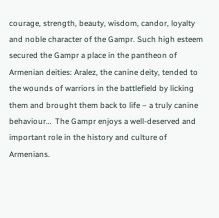courage, strength, beauty, wisdom, candor, loyalty and noble character of the Gampr. Such high esteem secured the Gampr a place in the pantheon of Armenian deities: Aralez, the canine deity, tended to the wounds of warriors in the battlefield by licking them and brought them back to life – a truly canine behaviour…  The Gampr enjoys a well-deserved and important role in the history and culture of Armenians.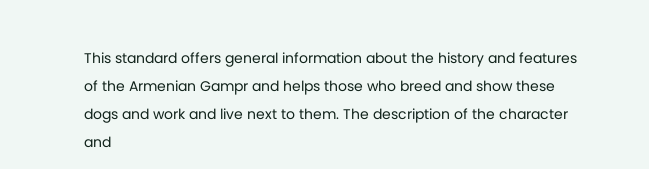This standard offers general information about the history and features of the Armenian Gampr and helps those who breed and show these dogs and work and live next to them. The description of the character and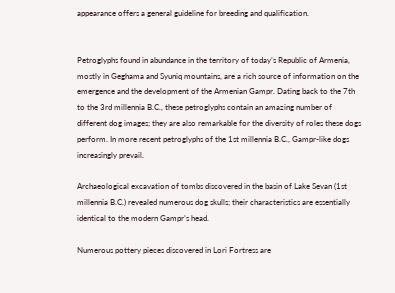appearance offers a general guideline for breeding and qualification.


Petroglyphs found in abundance in the territory of today’s Republic of Armenia, mostly in Geghama and Syuniq mountains, are a rich source of information on the emergence and the development of the Armenian Gampr. Dating back to the 7th to the 3rd millennia B.C., these petroglyphs contain an amazing number of different dog images; they are also remarkable for the diversity of roles these dogs perform. In more recent petroglyphs of the 1st millennia B.C., Gampr-like dogs increasingly prevail.

Archaeological excavation of tombs discovered in the basin of Lake Sevan (1st millennia B.C.) revealed numerous dog skulls; their characteristics are essentially identical to the modern Gampr’s head.

Numerous pottery pieces discovered in Lori Fortress are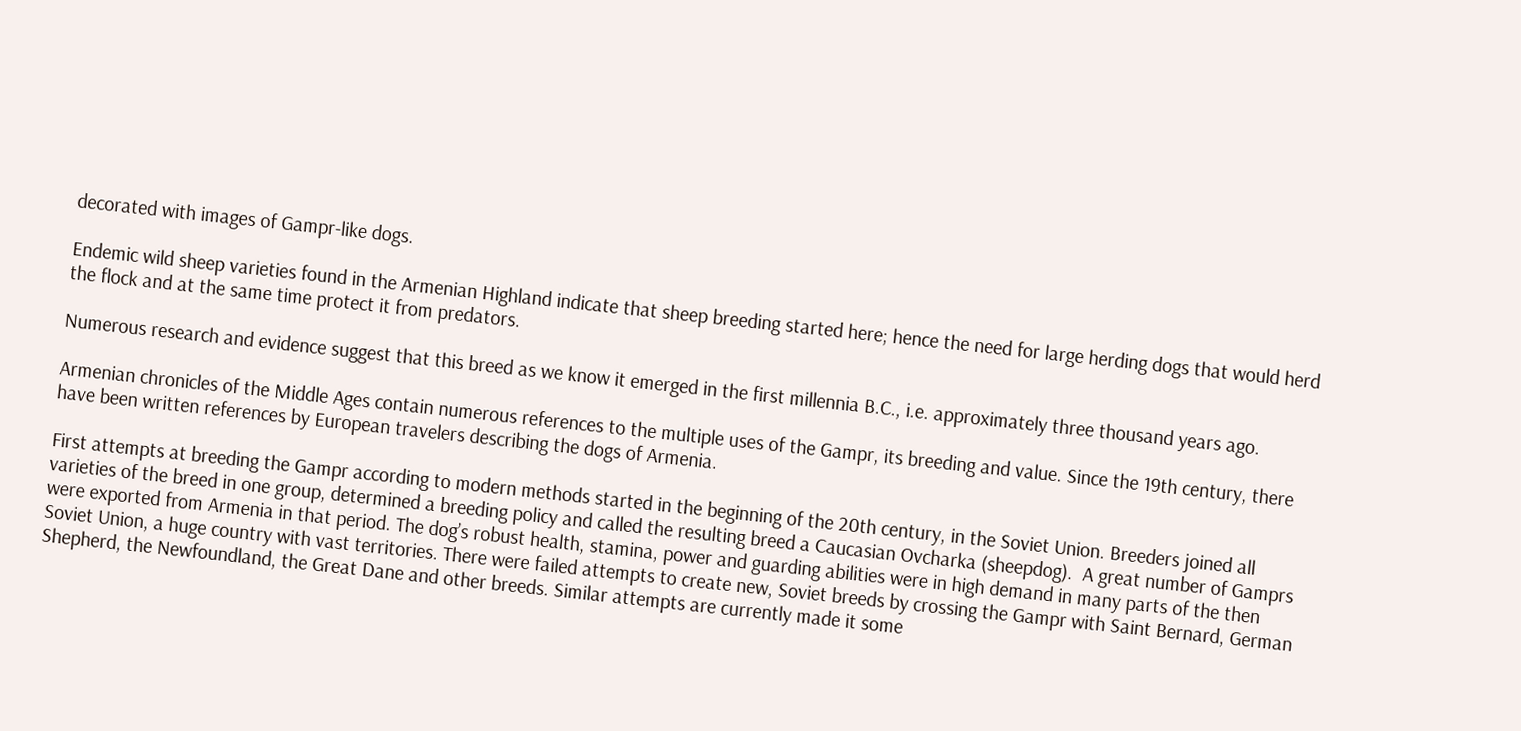decorated with images of Gampr-like dogs.

Endemic wild sheep varieties found in the Armenian Highland indicate that sheep breeding started here; hence the need for large herding dogs that would herd the flock and at the same time protect it from predators.

Numerous research and evidence suggest that this breed as we know it emerged in the first millennia B.C., i.e. approximately three thousand years ago.

Armenian chronicles of the Middle Ages contain numerous references to the multiple uses of the Gampr, its breeding and value. Since the 19th century, there have been written references by European travelers describing the dogs of Armenia.

First attempts at breeding the Gampr according to modern methods started in the beginning of the 20th century, in the Soviet Union. Breeders joined all varieties of the breed in one group, determined a breeding policy and called the resulting breed a Caucasian Ovcharka (sheepdog).  A great number of Gamprs were exported from Armenia in that period. The dog’s robust health, stamina, power and guarding abilities were in high demand in many parts of the then Soviet Union, a huge country with vast territories. There were failed attempts to create new, Soviet breeds by crossing the Gampr with Saint Bernard, German Shepherd, the Newfoundland, the Great Dane and other breeds. Similar attempts are currently made it some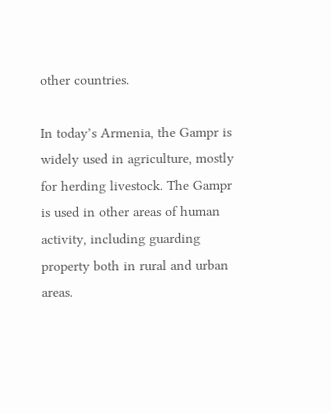other countries.

In today’s Armenia, the Gampr is widely used in agriculture, mostly for herding livestock. The Gampr is used in other areas of human activity, including guarding property both in rural and urban areas.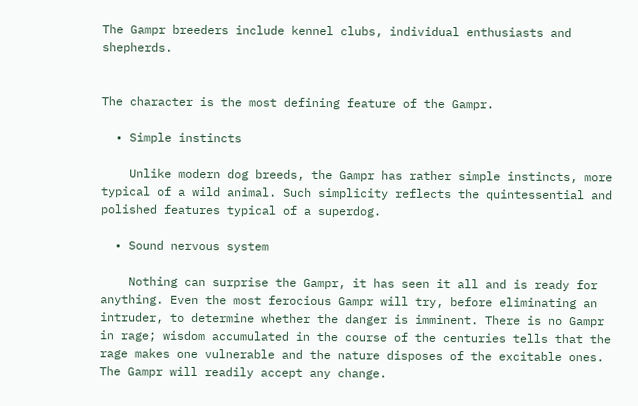The Gampr breeders include kennel clubs, individual enthusiasts and shepherds.


The character is the most defining feature of the Gampr.

  • Simple instincts

    Unlike modern dog breeds, the Gampr has rather simple instincts, more typical of a wild animal. Such simplicity reflects the quintessential and polished features typical of a superdog.

  • Sound nervous system

    Nothing can surprise the Gampr, it has seen it all and is ready for anything. Even the most ferocious Gampr will try, before eliminating an intruder, to determine whether the danger is imminent. There is no Gampr in rage; wisdom accumulated in the course of the centuries tells that the rage makes one vulnerable and the nature disposes of the excitable ones.  The Gampr will readily accept any change.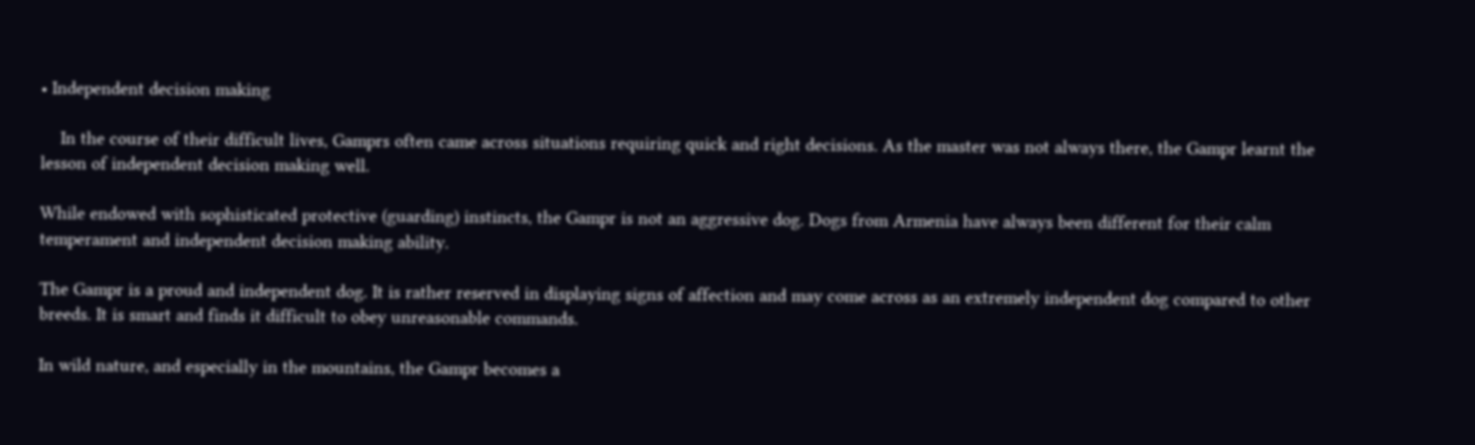• Independent decision making

    In the course of their difficult lives, Gamprs often came across situations requiring quick and right decisions. As the master was not always there, the Gampr learnt the lesson of independent decision making well.

While endowed with sophisticated protective (guarding) instincts, the Gampr is not an aggressive dog. Dogs from Armenia have always been different for their calm temperament and independent decision making ability.

The Gampr is a proud and independent dog. It is rather reserved in displaying signs of affection and may come across as an extremely independent dog compared to other breeds. It is smart and finds it difficult to obey unreasonable commands.

In wild nature, and especially in the mountains, the Gampr becomes a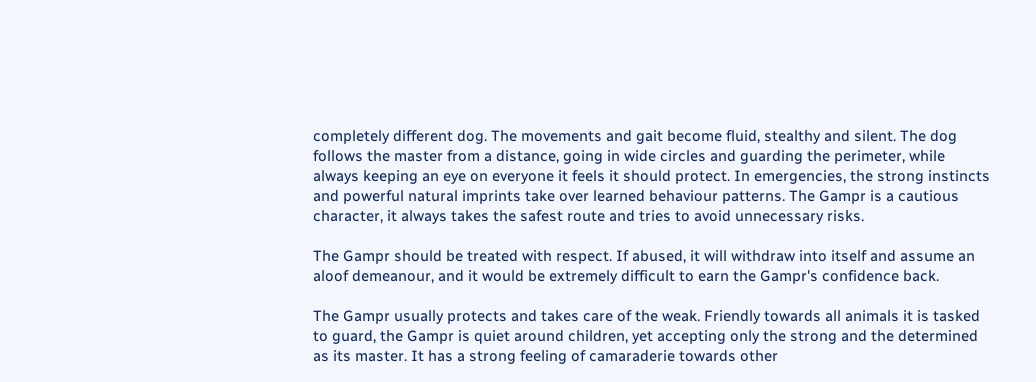completely different dog. The movements and gait become fluid, stealthy and silent. The dog follows the master from a distance, going in wide circles and guarding the perimeter, while always keeping an eye on everyone it feels it should protect. In emergencies, the strong instincts and powerful natural imprints take over learned behaviour patterns. The Gampr is a cautious character, it always takes the safest route and tries to avoid unnecessary risks.

The Gampr should be treated with respect. If abused, it will withdraw into itself and assume an aloof demeanour, and it would be extremely difficult to earn the Gampr's confidence back.

The Gampr usually protects and takes care of the weak. Friendly towards all animals it is tasked to guard, the Gampr is quiet around children, yet accepting only the strong and the determined as its master. It has a strong feeling of camaraderie towards other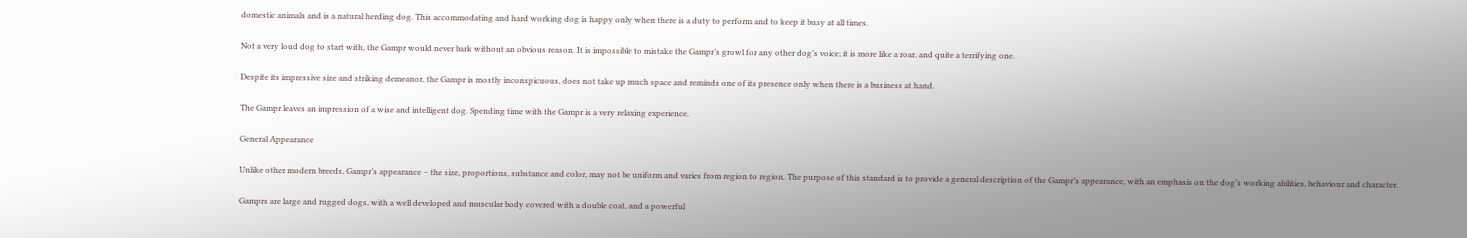domestic animals and is a natural herding dog. This accommodating and hard working dog is happy only when there is a duty to perform and to keep it busy at all times.

Not a very loud dog to start with, the Gampr would never bark without an obvious reason. It is impossible to mistake the Gampr’s growl for any other dog’s voice; it is more like a roar, and quite a terrifying one.

Despite its impressive size and striking demeanor, the Gampr is mostly inconspicuous, does not take up much space and reminds one of its presence only when there is a business at hand.

The Gampr leaves an impression of a wise and intelligent dog. Spending time with the Gampr is a very relaxing experience.

General Appearance

Unlike other modern breeds, Gampr’s appearance – the size, proportions, substance and color, may not be uniform and varies from region to region. The purpose of this standard is to provide a general description of the Gampr’s appearance, with an emphasis on the dog’s working abilities, behaviour and character.

Gamprs are large and rugged dogs, with a well developed and muscular body covered with a double coat, and a powerful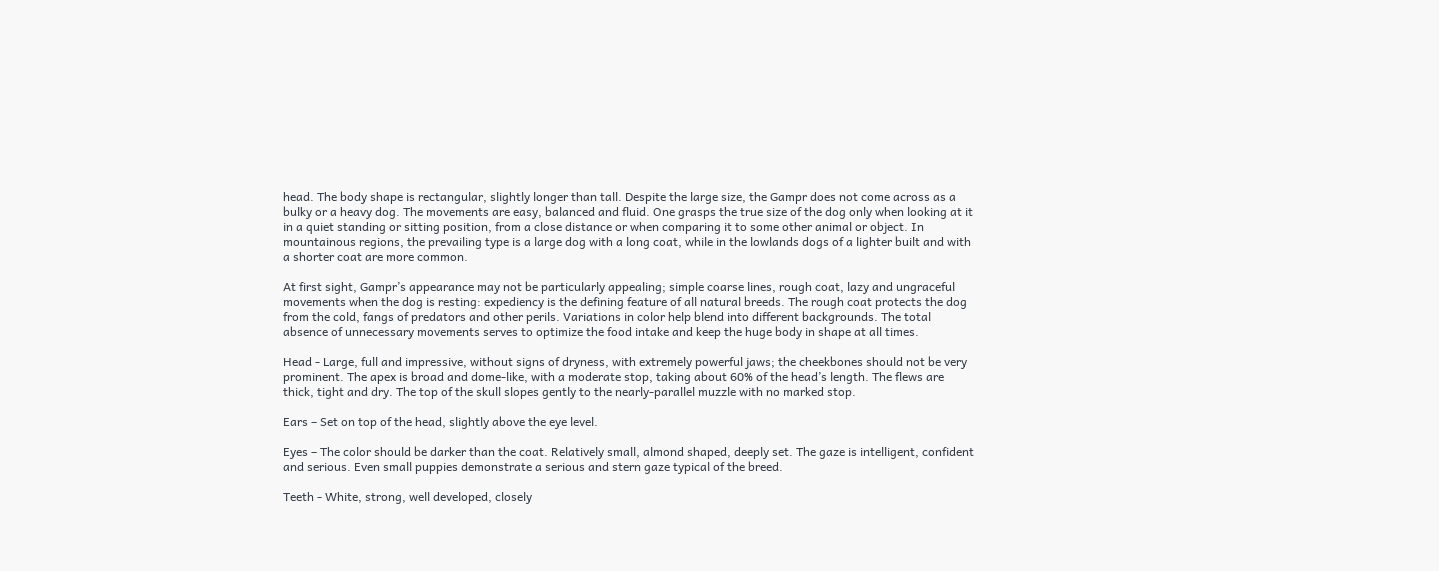head. The body shape is rectangular, slightly longer than tall. Despite the large size, the Gampr does not come across as a bulky or a heavy dog. The movements are easy, balanced and fluid. One grasps the true size of the dog only when looking at it in a quiet standing or sitting position, from a close distance or when comparing it to some other animal or object. In mountainous regions, the prevailing type is a large dog with a long coat, while in the lowlands dogs of a lighter built and with a shorter coat are more common.

At first sight, Gampr’s appearance may not be particularly appealing; simple coarse lines, rough coat, lazy and ungraceful movements when the dog is resting: expediency is the defining feature of all natural breeds. The rough coat protects the dog from the cold, fangs of predators and other perils. Variations in color help blend into different backgrounds. The total absence of unnecessary movements serves to optimize the food intake and keep the huge body in shape at all times.

Head - Large, full and impressive, without signs of dryness, with extremely powerful jaws; the cheekbones should not be very prominent. The apex is broad and dome-like, with a moderate stop, taking about 60% of the head’s length. The flews are thick, tight and dry. The top of the skull slopes gently to the nearly-parallel muzzle with no marked stop.

Ears – Set on top of the head, slightly above the eye level.

Eyes – The color should be darker than the coat. Relatively small, almond shaped, deeply set. The gaze is intelligent, confident and serious. Even small puppies demonstrate a serious and stern gaze typical of the breed.

Teeth - White, strong, well developed, closely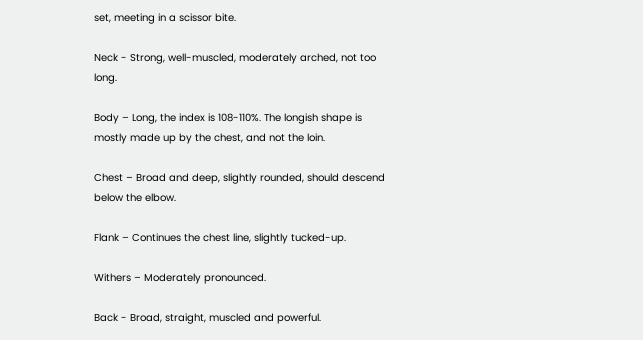set, meeting in a scissor bite.

Neck - Strong, well-muscled, moderately arched, not too long.

Body – Long, the index is 108-110%. The longish shape is mostly made up by the chest, and not the loin.

Chest – Broad and deep, slightly rounded, should descend below the elbow.

Flank – Continues the chest line, slightly tucked-up.

Withers – Moderately pronounced.

Back - Broad, straight, muscled and powerful.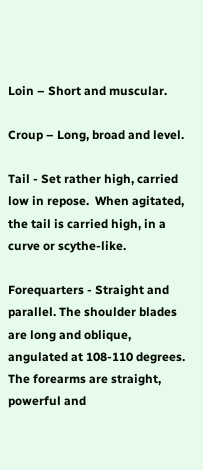Loin – Short and muscular.

Croup – Long, broad and level.

Tail - Set rather high, carried low in repose.  When agitated, the tail is carried high, in a curve or scythe-like.

Forequarters - Straight and parallel. The shoulder blades are long and oblique, angulated at 108-110 degrees. The forearms are straight, powerful and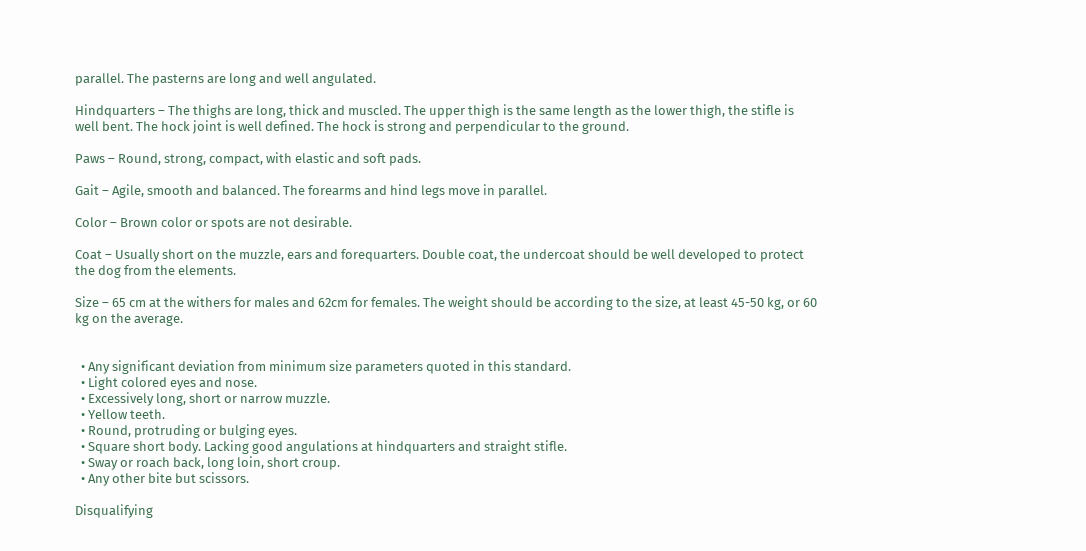parallel. The pasterns are long and well angulated.

Hindquarters – The thighs are long, thick and muscled. The upper thigh is the same length as the lower thigh, the stifle is well bent. The hock joint is well defined. The hock is strong and perpendicular to the ground.

Paws – Round, strong, compact, with elastic and soft pads.

Gait – Agile, smooth and balanced. The forearms and hind legs move in parallel.

Color – Brown color or spots are not desirable.

Coat – Usually short on the muzzle, ears and forequarters. Double coat, the undercoat should be well developed to protect the dog from the elements.

Size – 65 cm at the withers for males and 62cm for females. The weight should be according to the size, at least 45-50 kg, or 60 kg on the average.


  • Any significant deviation from minimum size parameters quoted in this standard.
  • Light colored eyes and nose.
  • Excessively long, short or narrow muzzle.
  • Yellow teeth.
  • Round, protruding or bulging eyes.
  • Square short body. Lacking good angulations at hindquarters and straight stifle.
  • Sway or roach back, long loin, short croup.
  • Any other bite but scissors.

Disqualifying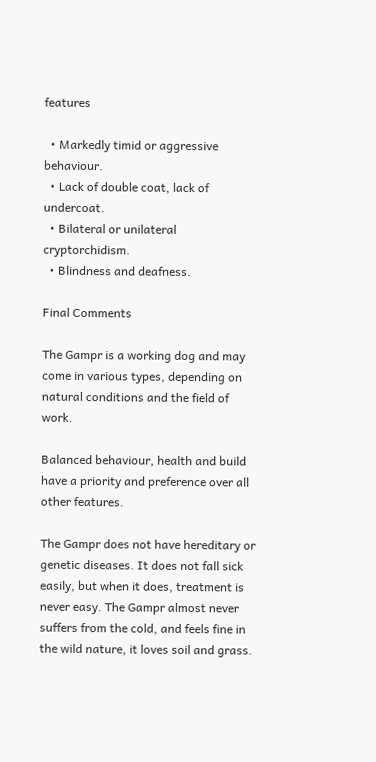features

  • Markedly timid or aggressive behaviour.
  • Lack of double coat, lack of undercoat.
  • Bilateral or unilateral cryptorchidism.
  • Blindness and deafness.

Final Comments

The Gampr is a working dog and may come in various types, depending on natural conditions and the field of work.

Balanced behaviour, health and build have a priority and preference over all other features.

The Gampr does not have hereditary or genetic diseases. It does not fall sick easily, but when it does, treatment is never easy. The Gampr almost never suffers from the cold, and feels fine in the wild nature, it loves soil and grass.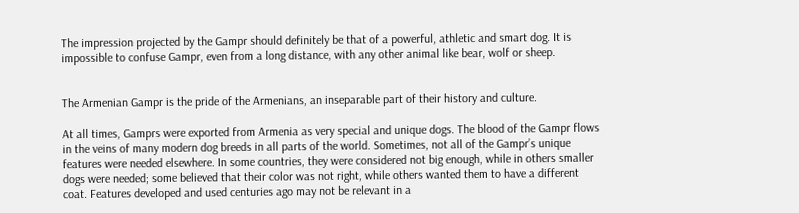The impression projected by the Gampr should definitely be that of a powerful, athletic and smart dog. It is impossible to confuse Gampr, even from a long distance, with any other animal like bear, wolf or sheep.


The Armenian Gampr is the pride of the Armenians, an inseparable part of their history and culture.

At all times, Gamprs were exported from Armenia as very special and unique dogs. The blood of the Gampr flows in the veins of many modern dog breeds in all parts of the world. Sometimes, not all of the Gampr’s unique features were needed elsewhere. In some countries, they were considered not big enough, while in others smaller dogs were needed; some believed that their color was not right, while others wanted them to have a different coat. Features developed and used centuries ago may not be relevant in a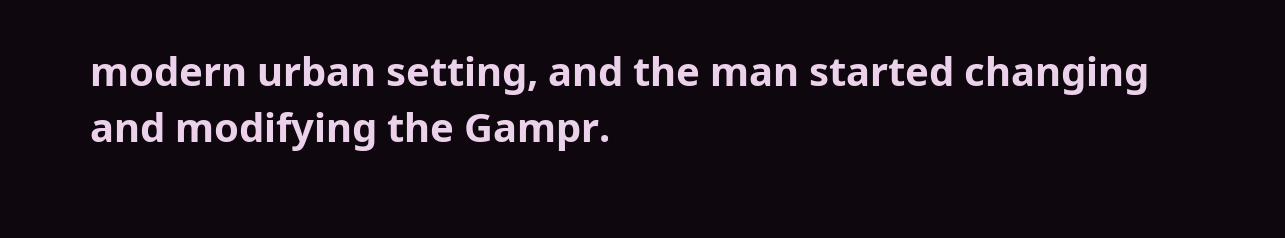modern urban setting, and the man started changing and modifying the Gampr.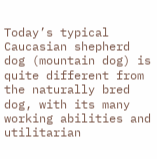Today’s typical Caucasian shepherd dog (mountain dog) is quite different from the naturally bred dog, with its many working abilities and utilitarian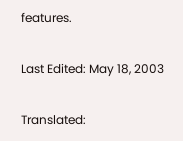features.

Last Edited: May 18, 2003

Translated: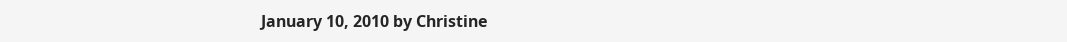January 10, 2010 by Christine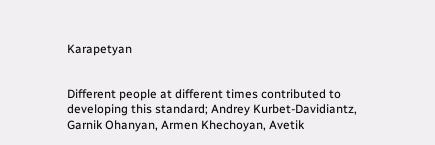Karapetyan


Different people at different times contributed to developing this standard; Andrey Kurbet-Davidiantz, Garnik Ohanyan, Armen Khechoyan, Avetik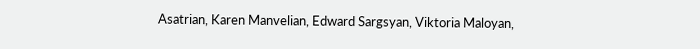Asatrian, Karen Manvelian, Edward Sargsyan, Viktoria Maloyan,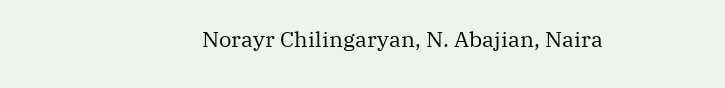Norayr Chilingaryan, N. Abajian, Naira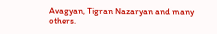Avagyan, Tigran Nazaryan and many others.